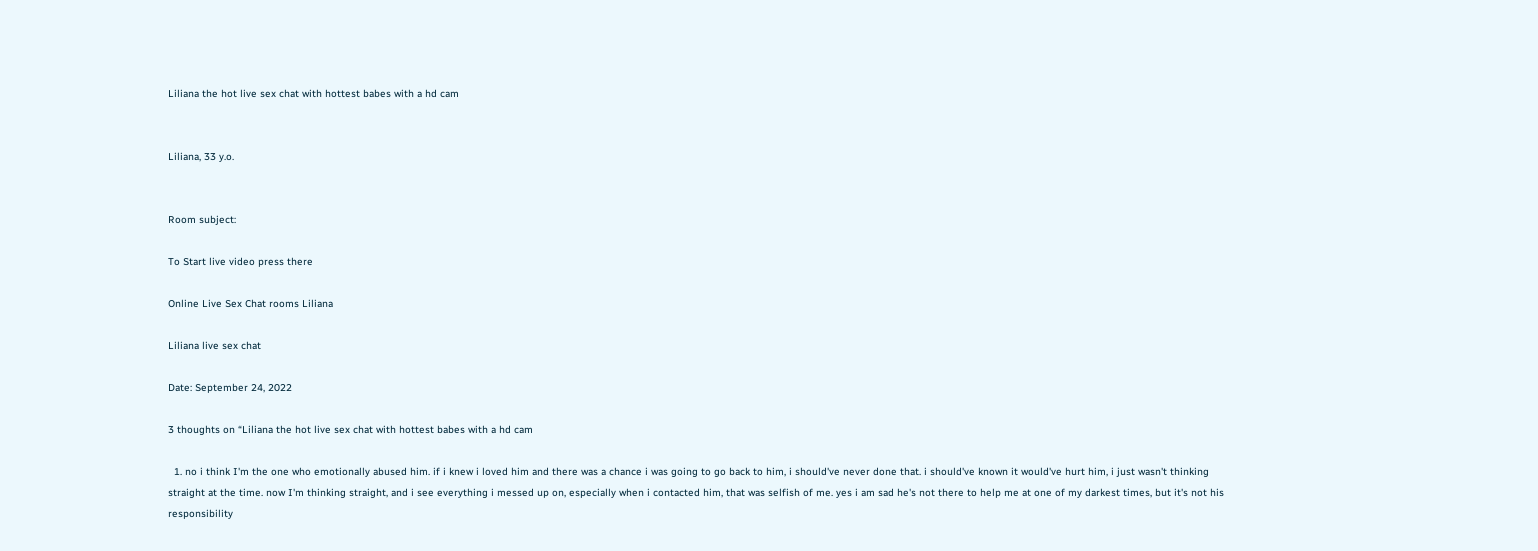Liliana the hot live sex chat with hottest babes with a hd cam


Liliana, 33 y.o.


Room subject:

To Start live video press there

Online Live Sex Chat rooms Liliana

Liliana live sex chat

Date: September 24, 2022

3 thoughts on “Liliana the hot live sex chat with hottest babes with a hd cam

  1. no i think I'm the one who emotionally abused him. if i knew i loved him and there was a chance i was going to go back to him, i should've never done that. i should've known it would've hurt him, i just wasn't thinking straight at the time. now I'm thinking straight, and i see everything i messed up on, especially when i contacted him, that was selfish of me. yes i am sad he's not there to help me at one of my darkest times, but it's not his responsibility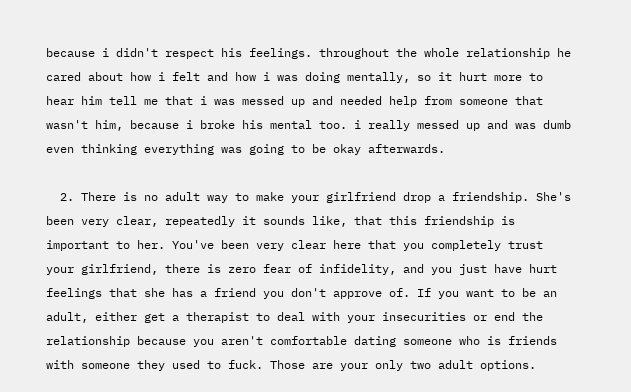because i didn't respect his feelings. throughout the whole relationship he cared about how i felt and how i was doing mentally, so it hurt more to hear him tell me that i was messed up and needed help from someone that wasn't him, because i broke his mental too. i really messed up and was dumb even thinking everything was going to be okay afterwards.

  2. There is no adult way to make your girlfriend drop a friendship. She's been very clear, repeatedly it sounds like, that this friendship is important to her. You've been very clear here that you completely trust your girlfriend, there is zero fear of infidelity, and you just have hurt feelings that she has a friend you don't approve of. If you want to be an adult, either get a therapist to deal with your insecurities or end the relationship because you aren't comfortable dating someone who is friends with someone they used to fuck. Those are your only two adult options.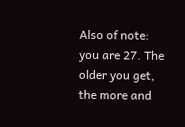Also of note: you are 27. The older you get, the more and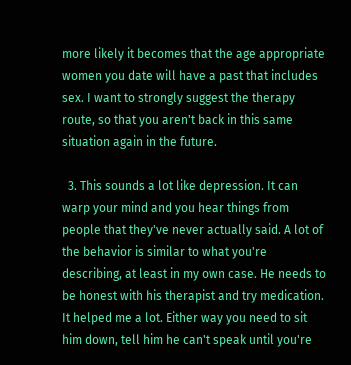more likely it becomes that the age appropriate women you date will have a past that includes sex. I want to strongly suggest the therapy route, so that you aren't back in this same situation again in the future.

  3. This sounds a lot like depression. It can warp your mind and you hear things from people that they've never actually said. A lot of the behavior is similar to what you're describing, at least in my own case. He needs to be honest with his therapist and try medication. It helped me a lot. Either way you need to sit him down, tell him he can't speak until you're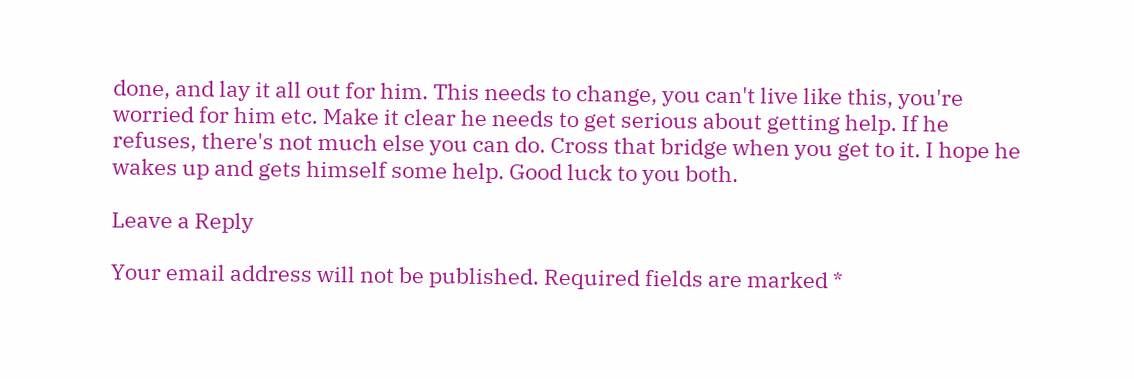done, and lay it all out for him. This needs to change, you can't live like this, you're worried for him etc. Make it clear he needs to get serious about getting help. If he refuses, there's not much else you can do. Cross that bridge when you get to it. I hope he wakes up and gets himself some help. Good luck to you both.

Leave a Reply

Your email address will not be published. Required fields are marked *